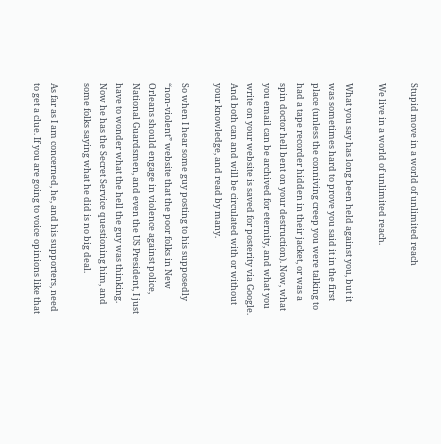Stupid move in a world of unlimited reach

We live in a world of unlimited reach.

What you say has long been held against you, but it was sometimes hard to prove you said it in the first place (unless the conniving creep you were talking to had a tape recorder hidden in their jacket, or was a spin doctor hell bent on your destruction). Now, what you email can be archived for eternity, and what you write on your website is saved for posterity via Google. And both can and will be circulated with or without your knowledge, and read by many.

So when I hear some guy posting to his supposedly “non-violent” website that the poor folks in New Orleans should engage in violence against police, National Guardsmen, and even the US President, I just have to wonder what the hell the guy was thinking. Now he has the Secret Service questioning him, and some folks saying what he did is no big deal.

As far as I am concerned, he, and his supporters, need to get a clue. If you are going to voice opinions like that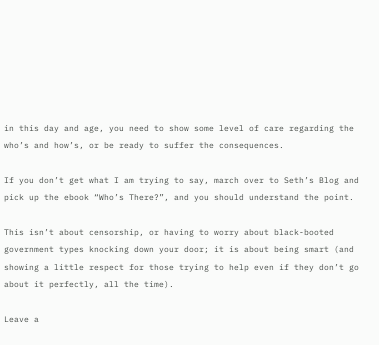in this day and age, you need to show some level of care regarding the who’s and how’s, or be ready to suffer the consequences.

If you don’t get what I am trying to say, march over to Seth’s Blog and pick up the ebook “Who’s There?”, and you should understand the point.

This isn’t about censorship, or having to worry about black-booted government types knocking down your door; it is about being smart (and showing a little respect for those trying to help even if they don’t go about it perfectly, all the time).

Leave a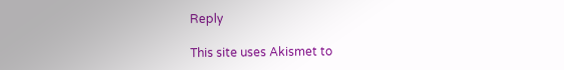Reply

This site uses Akismet to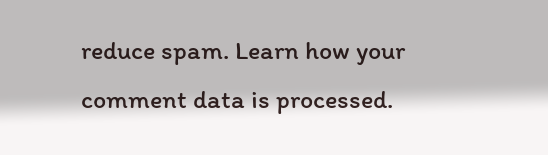reduce spam. Learn how your comment data is processed.